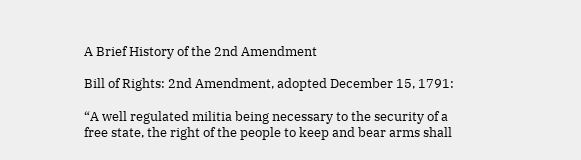A Brief History of the 2nd Amendment

Bill of Rights: 2nd Amendment, adopted December 15, 1791:

“A well regulated militia being necessary to the security of a free state, the right of the people to keep and bear arms shall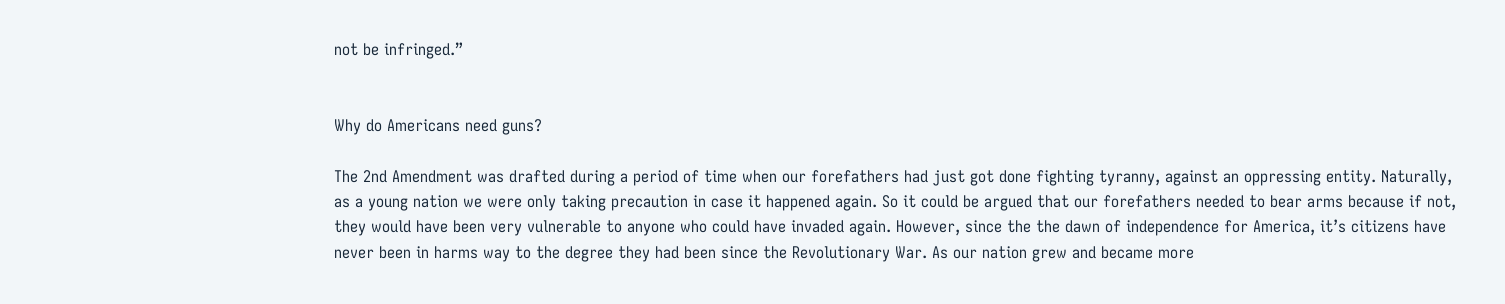not be infringed.”


Why do Americans need guns?

The 2nd Amendment was drafted during a period of time when our forefathers had just got done fighting tyranny, against an oppressing entity. Naturally, as a young nation we were only taking precaution in case it happened again. So it could be argued that our forefathers needed to bear arms because if not, they would have been very vulnerable to anyone who could have invaded again. However, since the the dawn of independence for America, it’s citizens have never been in harms way to the degree they had been since the Revolutionary War. As our nation grew and became more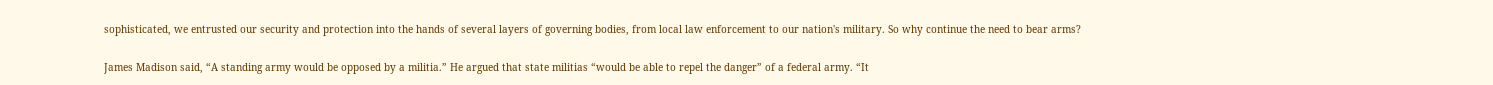sophisticated, we entrusted our security and protection into the hands of several layers of governing bodies, from local law enforcement to our nation's military. So why continue the need to bear arms?

James Madison said, “A standing army would be opposed by a militia.” He argued that state militias “would be able to repel the danger” of a federal army. “It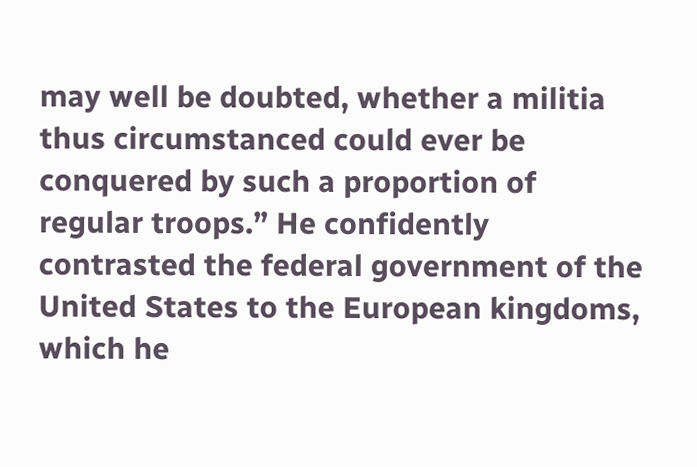may well be doubted, whether a militia thus circumstanced could ever be conquered by such a proportion of regular troops.” He confidently contrasted the federal government of the United States to the European kingdoms, which he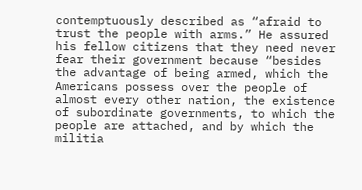contemptuously described as “afraid to trust the people with arms.” He assured his fellow citizens that they need never fear their government because “besides the advantage of being armed, which the Americans possess over the people of almost every other nation, the existence of subordinate governments, to which the people are attached, and by which the militia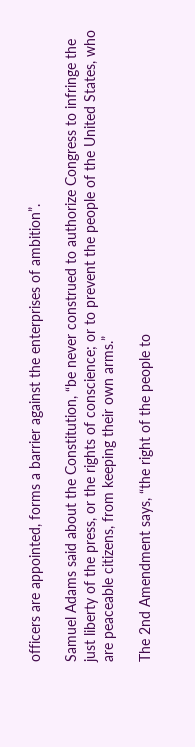officers are appointed, forms a barrier against the enterprises of ambition”.

Samuel Adams said about the Constitution, “be never construed to authorize Congress to infringe the just liberty of the press, or the rights of conscience; or to prevent the people of the United States, who are peaceable citizens, from keeping their own arms.”

The 2nd Amendment says, “the right of the people to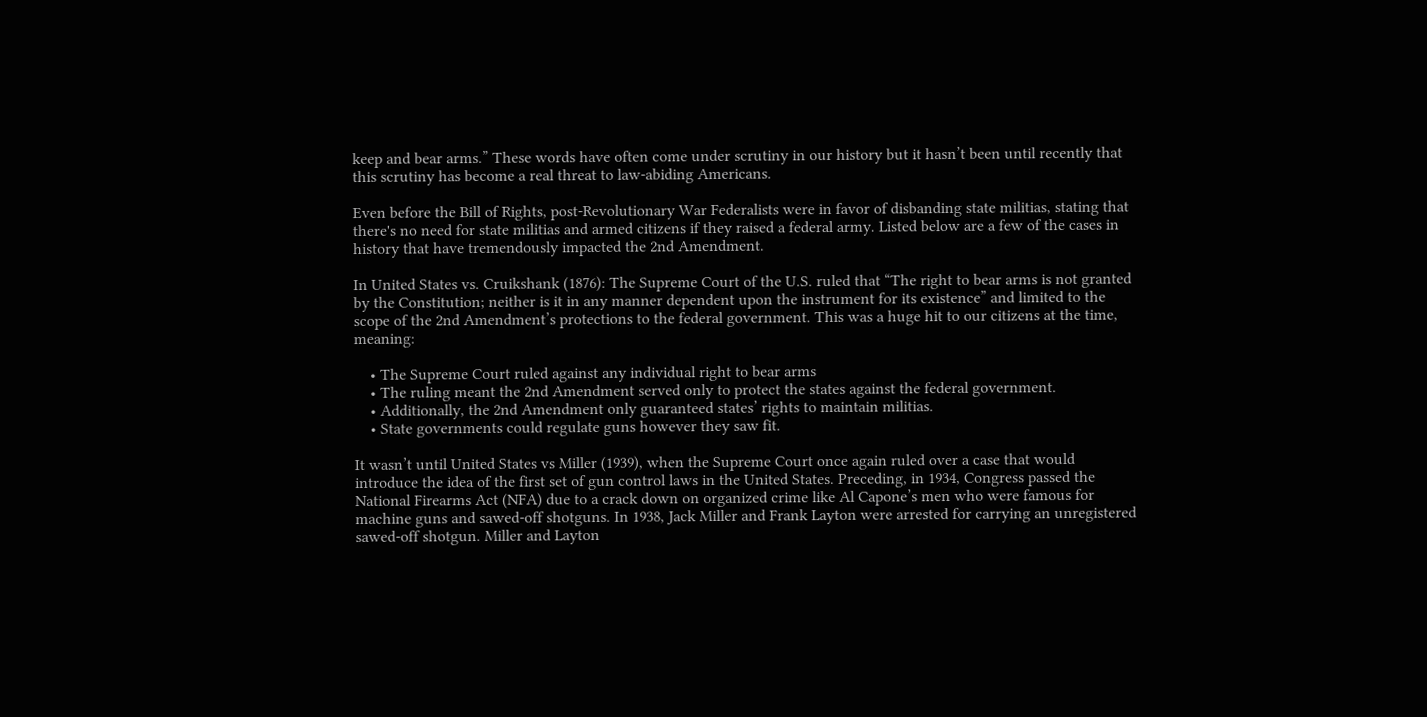keep and bear arms.” These words have often come under scrutiny in our history but it hasn’t been until recently that this scrutiny has become a real threat to law-abiding Americans.

Even before the Bill of Rights, post-Revolutionary War Federalists were in favor of disbanding state militias, stating that there's no need for state militias and armed citizens if they raised a federal army. Listed below are a few of the cases in history that have tremendously impacted the 2nd Amendment.

In United States vs. Cruikshank (1876): The Supreme Court of the U.S. ruled that “The right to bear arms is not granted by the Constitution; neither is it in any manner dependent upon the instrument for its existence” and limited to the scope of the 2nd Amendment’s protections to the federal government. This was a huge hit to our citizens at the time, meaning:

    • The Supreme Court ruled against any individual right to bear arms
    • The ruling meant the 2nd Amendment served only to protect the states against the federal government.
    • Additionally, the 2nd Amendment only guaranteed states’ rights to maintain militias.
    • State governments could regulate guns however they saw fit.

It wasn’t until United States vs Miller (1939), when the Supreme Court once again ruled over a case that would introduce the idea of the first set of gun control laws in the United States. Preceding, in 1934, Congress passed the National Firearms Act (NFA) due to a crack down on organized crime like Al Capone’s men who were famous for machine guns and sawed-off shotguns. In 1938, Jack Miller and Frank Layton were arrested for carrying an unregistered sawed-off shotgun. Miller and Layton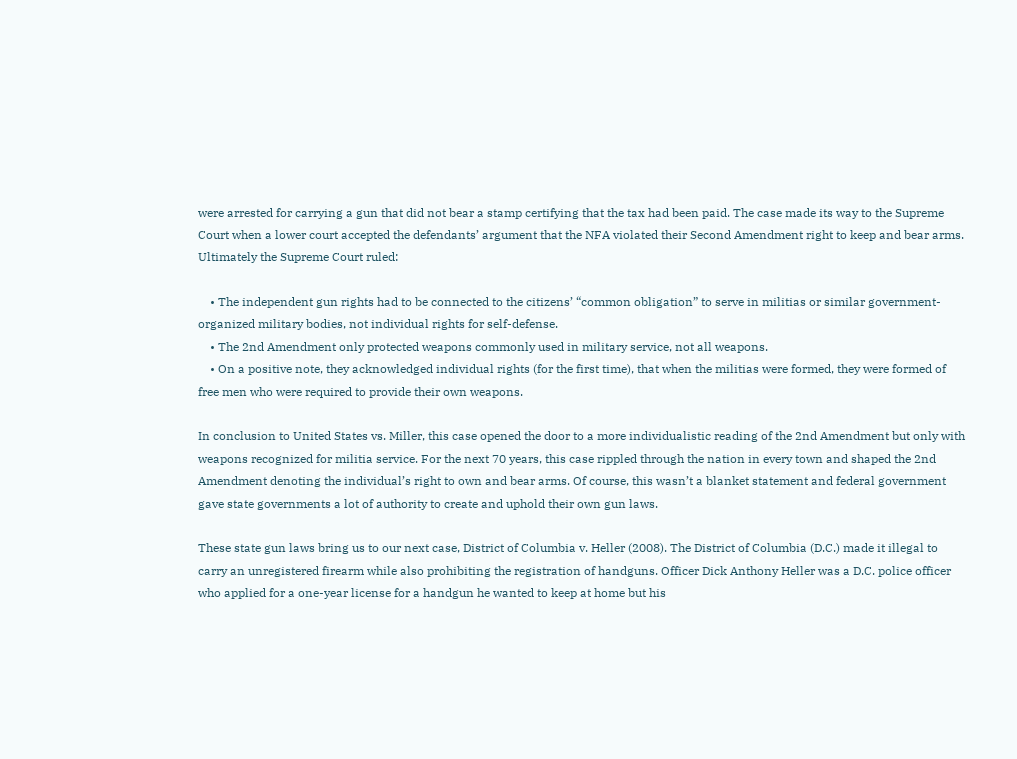were arrested for carrying a gun that did not bear a stamp certifying that the tax had been paid. The case made its way to the Supreme Court when a lower court accepted the defendants’ argument that the NFA violated their Second Amendment right to keep and bear arms. Ultimately the Supreme Court ruled:

    • The independent gun rights had to be connected to the citizens’ “common obligation” to serve in militias or similar government-organized military bodies, not individual rights for self-defense.
    • The 2nd Amendment only protected weapons commonly used in military service, not all weapons.
    • On a positive note, they acknowledged individual rights (for the first time), that when the militias were formed, they were formed of free men who were required to provide their own weapons.

In conclusion to United States vs. Miller, this case opened the door to a more individualistic reading of the 2nd Amendment but only with weapons recognized for militia service. For the next 70 years, this case rippled through the nation in every town and shaped the 2nd Amendment denoting the individual’s right to own and bear arms. Of course, this wasn’t a blanket statement and federal government gave state governments a lot of authority to create and uphold their own gun laws.

These state gun laws bring us to our next case, District of Columbia v. Heller (2008). The District of Columbia (D.C.) made it illegal to carry an unregistered firearm while also prohibiting the registration of handguns. Officer Dick Anthony Heller was a D.C. police officer who applied for a one-year license for a handgun he wanted to keep at home but his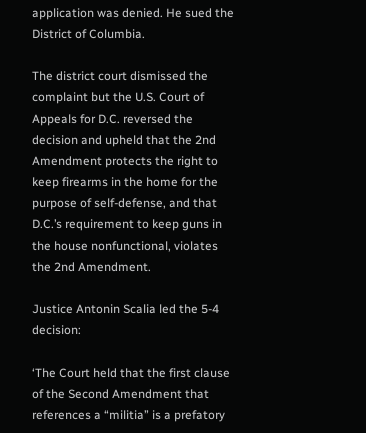application was denied. He sued the District of Columbia.

The district court dismissed the complaint but the U.S. Court of Appeals for D.C. reversed the decision and upheld that the 2nd Amendment protects the right to keep firearms in the home for the purpose of self-defense, and that D.C.’s requirement to keep guns in the house nonfunctional, violates the 2nd Amendment.

Justice Antonin Scalia led the 5-4 decision:

‘The Court held that the first clause of the Second Amendment that references a “militia” is a prefatory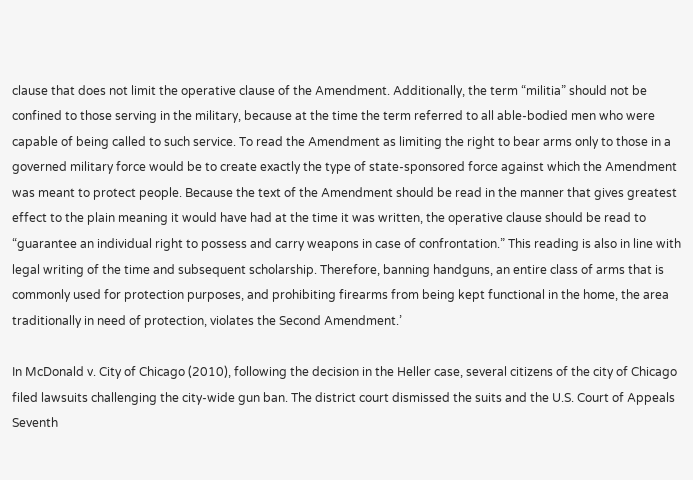clause that does not limit the operative clause of the Amendment. Additionally, the term “militia” should not be confined to those serving in the military, because at the time the term referred to all able-bodied men who were capable of being called to such service. To read the Amendment as limiting the right to bear arms only to those in a governed military force would be to create exactly the type of state-sponsored force against which the Amendment was meant to protect people. Because the text of the Amendment should be read in the manner that gives greatest effect to the plain meaning it would have had at the time it was written, the operative clause should be read to “guarantee an individual right to possess and carry weapons in case of confrontation.” This reading is also in line with legal writing of the time and subsequent scholarship. Therefore, banning handguns, an entire class of arms that is commonly used for protection purposes, and prohibiting firearms from being kept functional in the home, the area traditionally in need of protection, violates the Second Amendment.’

In McDonald v. City of Chicago (2010), following the decision in the Heller case, several citizens of the city of Chicago filed lawsuits challenging the city-wide gun ban. The district court dismissed the suits and the U.S. Court of Appeals Seventh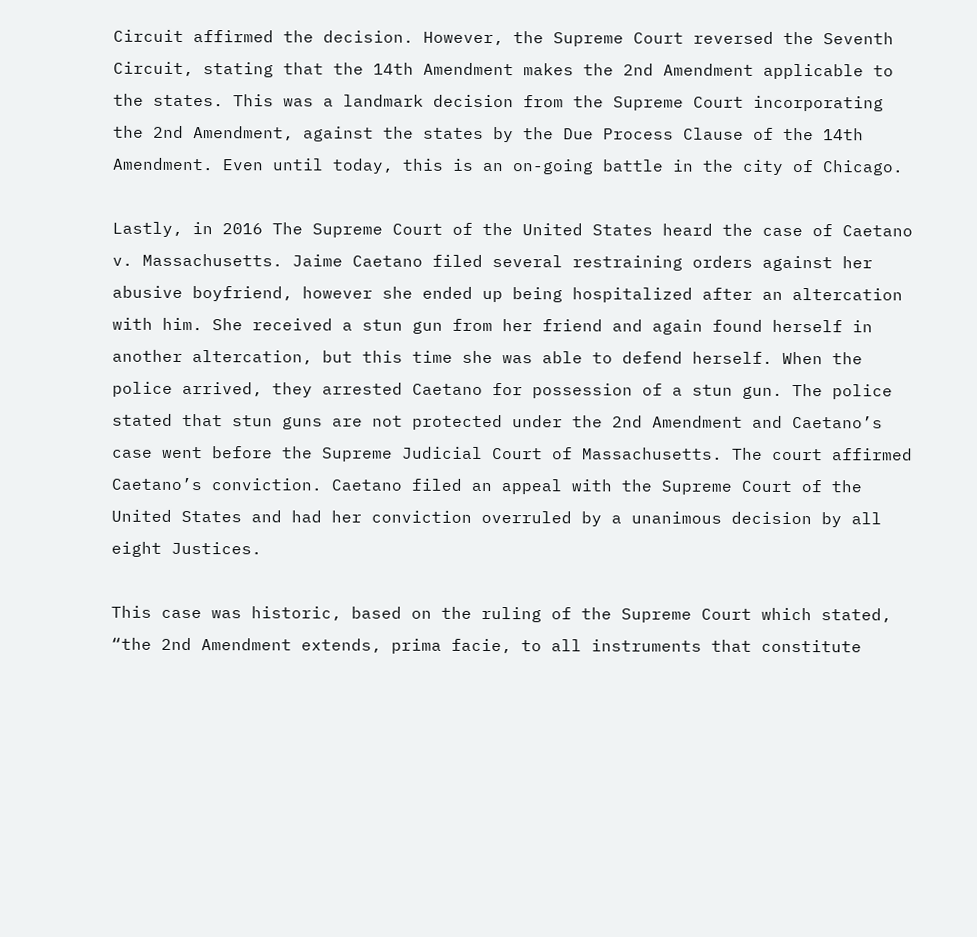Circuit affirmed the decision. However, the Supreme Court reversed the Seventh Circuit, stating that the 14th Amendment makes the 2nd Amendment applicable to the states. This was a landmark decision from the Supreme Court incorporating the 2nd Amendment, against the states by the Due Process Clause of the 14th Amendment. Even until today, this is an on-going battle in the city of Chicago.

Lastly, in 2016 The Supreme Court of the United States heard the case of Caetano v. Massachusetts. Jaime Caetano filed several restraining orders against her abusive boyfriend, however she ended up being hospitalized after an altercation with him. She received a stun gun from her friend and again found herself in another altercation, but this time she was able to defend herself. When the police arrived, they arrested Caetano for possession of a stun gun. The police stated that stun guns are not protected under the 2nd Amendment and Caetano’s case went before the Supreme Judicial Court of Massachusetts. The court affirmed Caetano’s conviction. Caetano filed an appeal with the Supreme Court of the United States and had her conviction overruled by a unanimous decision by all eight Justices.

This case was historic, based on the ruling of the Supreme Court which stated, “the 2nd Amendment extends, prima facie, to all instruments that constitute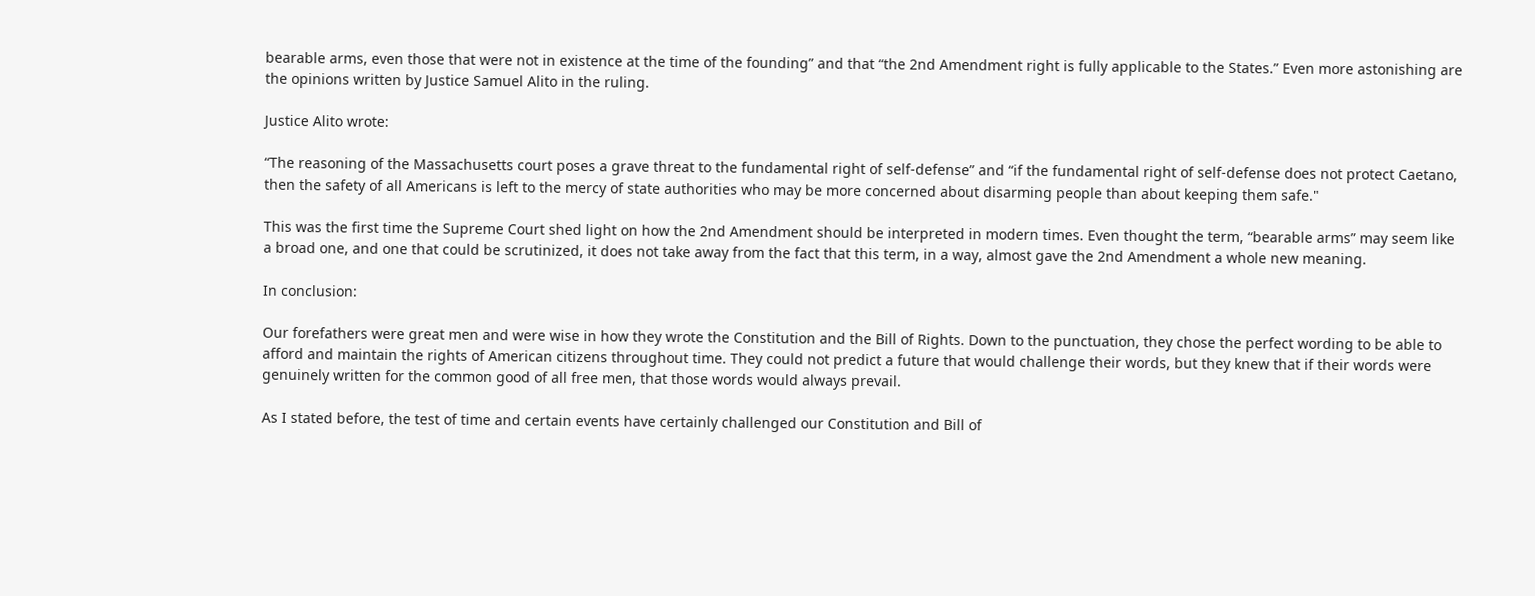bearable arms, even those that were not in existence at the time of the founding” and that “the 2nd Amendment right is fully applicable to the States.” Even more astonishing are the opinions written by Justice Samuel Alito in the ruling.

Justice Alito wrote:

“The reasoning of the Massachusetts court poses a grave threat to the fundamental right of self-defense” and “if the fundamental right of self-defense does not protect Caetano, then the safety of all Americans is left to the mercy of state authorities who may be more concerned about disarming people than about keeping them safe."

This was the first time the Supreme Court shed light on how the 2nd Amendment should be interpreted in modern times. Even thought the term, “bearable arms” may seem like a broad one, and one that could be scrutinized, it does not take away from the fact that this term, in a way, almost gave the 2nd Amendment a whole new meaning.

In conclusion:

Our forefathers were great men and were wise in how they wrote the Constitution and the Bill of Rights. Down to the punctuation, they chose the perfect wording to be able to afford and maintain the rights of American citizens throughout time. They could not predict a future that would challenge their words, but they knew that if their words were genuinely written for the common good of all free men, that those words would always prevail.

As I stated before, the test of time and certain events have certainly challenged our Constitution and Bill of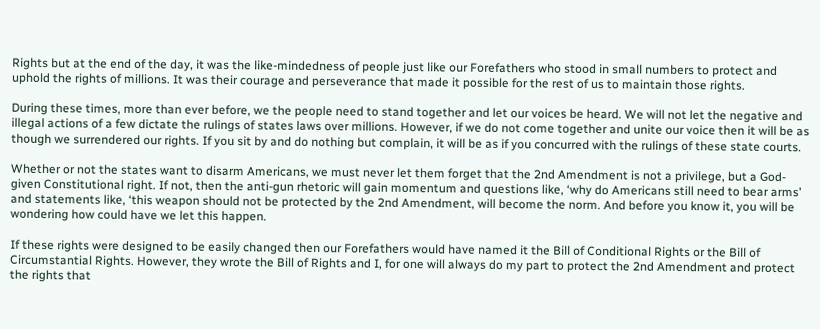Rights but at the end of the day, it was the like-mindedness of people just like our Forefathers who stood in small numbers to protect and uphold the rights of millions. It was their courage and perseverance that made it possible for the rest of us to maintain those rights.

During these times, more than ever before, we the people need to stand together and let our voices be heard. We will not let the negative and illegal actions of a few dictate the rulings of states laws over millions. However, if we do not come together and unite our voice then it will be as though we surrendered our rights. If you sit by and do nothing but complain, it will be as if you concurred with the rulings of these state courts.

Whether or not the states want to disarm Americans, we must never let them forget that the 2nd Amendment is not a privilege, but a God-given Constitutional right. If not, then the anti-gun rhetoric will gain momentum and questions like, ‘why do Americans still need to bear arms’ and statements like, ‘this weapon should not be protected by the 2nd Amendment, will become the norm. And before you know it, you will be wondering how could have we let this happen.

If these rights were designed to be easily changed then our Forefathers would have named it the Bill of Conditional Rights or the Bill of Circumstantial Rights. However, they wrote the Bill of Rights and I, for one will always do my part to protect the 2nd Amendment and protect the rights that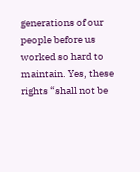generations of our people before us worked so hard to maintain. Yes, these rights “shall not be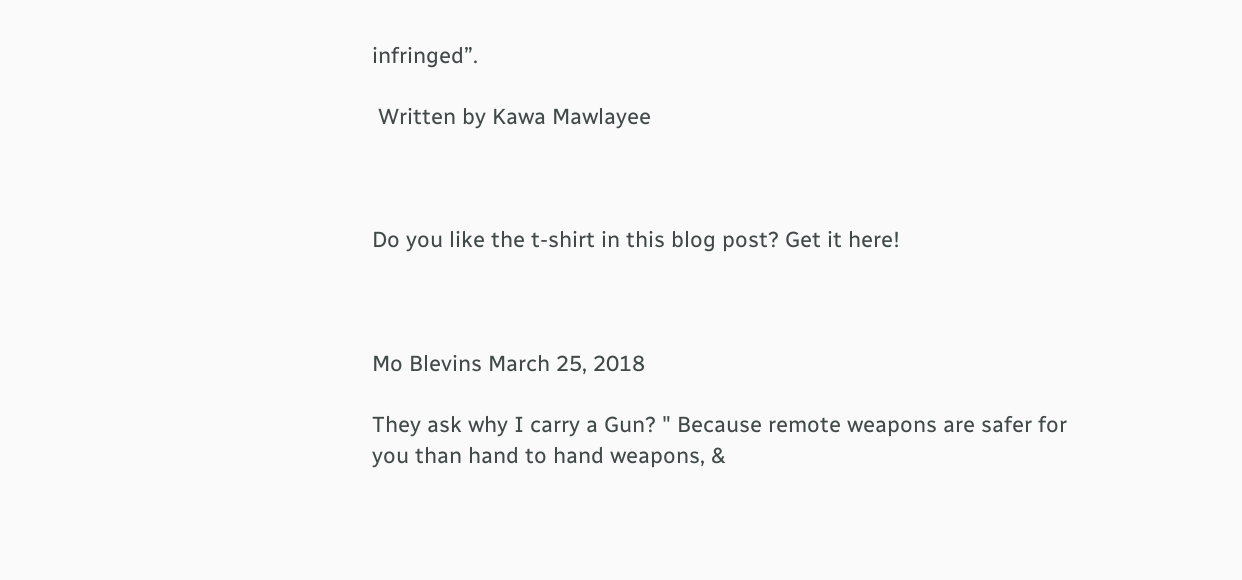infringed”.

 Written by Kawa Mawlayee



Do you like the t-shirt in this blog post? Get it here!



Mo Blevins March 25, 2018

They ask why I carry a Gun? " Because remote weapons are safer for you than hand to hand weapons, &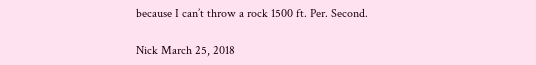because I can’t throw a rock 1500 ft. Per. Second.

Nick March 25, 2018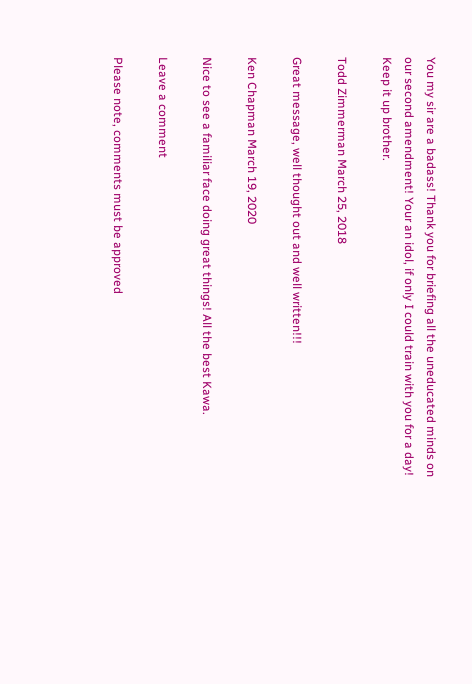You my sir are a badass! Thank you for briefing all the uneducated minds on our second amendment! Your an idol, if only I could train with you for a day! Keep it up brother.

Todd Zimmerman March 25, 2018

Great message, well thought out and well written!!!

Ken Chapman March 19, 2020

Nice to see a familiar face doing great things! All the best Kawa.

Leave a comment

Please note, comments must be approved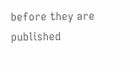before they are published